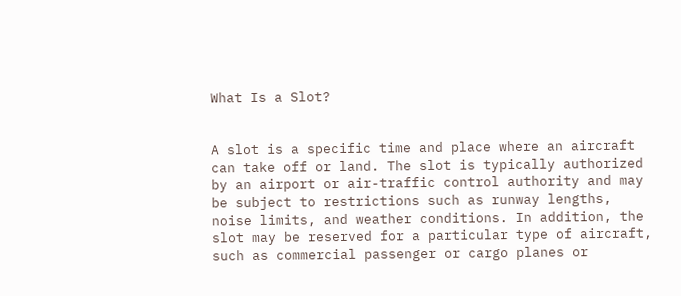What Is a Slot?


A slot is a specific time and place where an aircraft can take off or land. The slot is typically authorized by an airport or air-traffic control authority and may be subject to restrictions such as runway lengths, noise limits, and weather conditions. In addition, the slot may be reserved for a particular type of aircraft, such as commercial passenger or cargo planes or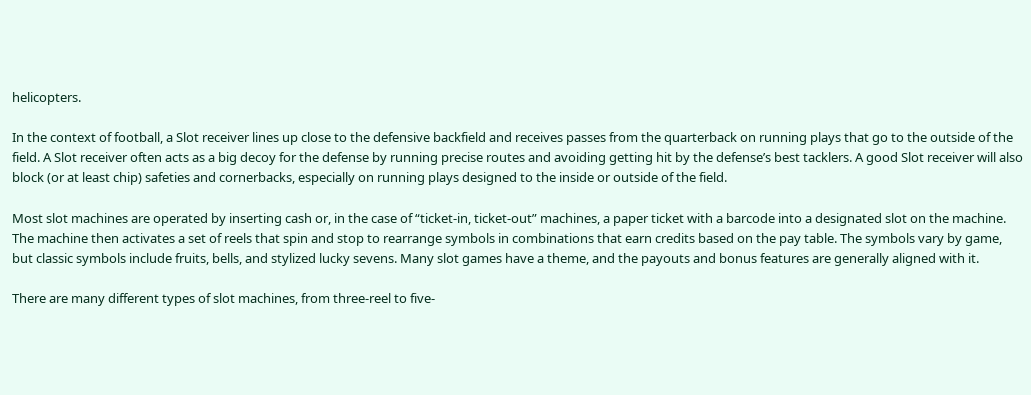helicopters.

In the context of football, a Slot receiver lines up close to the defensive backfield and receives passes from the quarterback on running plays that go to the outside of the field. A Slot receiver often acts as a big decoy for the defense by running precise routes and avoiding getting hit by the defense’s best tacklers. A good Slot receiver will also block (or at least chip) safeties and cornerbacks, especially on running plays designed to the inside or outside of the field.

Most slot machines are operated by inserting cash or, in the case of “ticket-in, ticket-out” machines, a paper ticket with a barcode into a designated slot on the machine. The machine then activates a set of reels that spin and stop to rearrange symbols in combinations that earn credits based on the pay table. The symbols vary by game, but classic symbols include fruits, bells, and stylized lucky sevens. Many slot games have a theme, and the payouts and bonus features are generally aligned with it.

There are many different types of slot machines, from three-reel to five-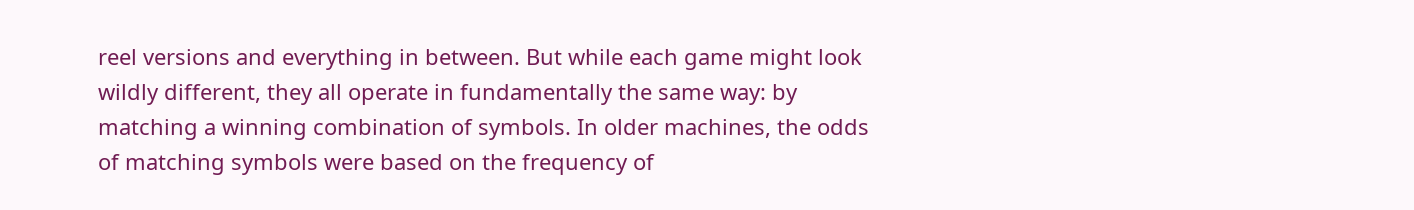reel versions and everything in between. But while each game might look wildly different, they all operate in fundamentally the same way: by matching a winning combination of symbols. In older machines, the odds of matching symbols were based on the frequency of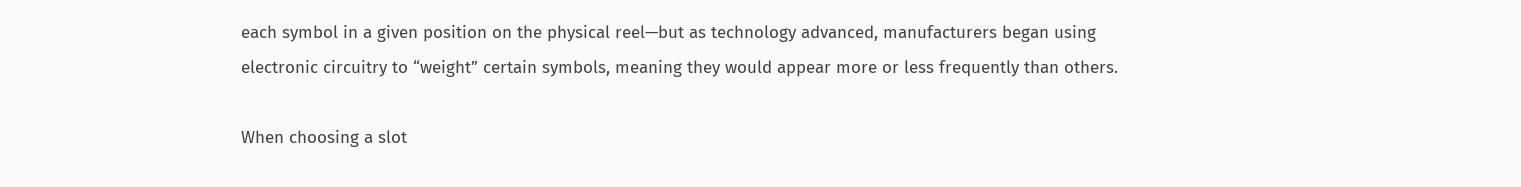each symbol in a given position on the physical reel—but as technology advanced, manufacturers began using electronic circuitry to “weight” certain symbols, meaning they would appear more or less frequently than others.

When choosing a slot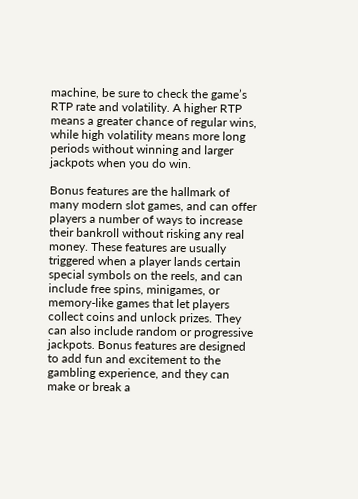machine, be sure to check the game’s RTP rate and volatility. A higher RTP means a greater chance of regular wins, while high volatility means more long periods without winning and larger jackpots when you do win.

Bonus features are the hallmark of many modern slot games, and can offer players a number of ways to increase their bankroll without risking any real money. These features are usually triggered when a player lands certain special symbols on the reels, and can include free spins, minigames, or memory-like games that let players collect coins and unlock prizes. They can also include random or progressive jackpots. Bonus features are designed to add fun and excitement to the gambling experience, and they can make or break a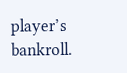player’s bankroll.